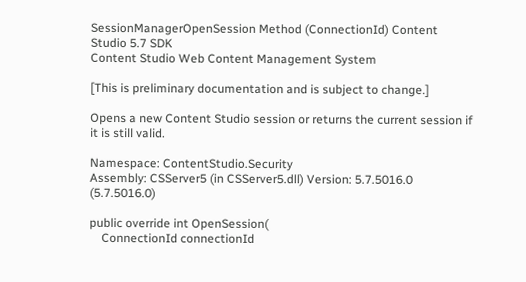SessionManagerOpenSession Method (ConnectionId) Content Studio 5.7 SDK
Content Studio Web Content Management System

[This is preliminary documentation and is subject to change.]

Opens a new Content Studio session or returns the current session if it is still valid.

Namespace: ContentStudio.Security
Assembly: CSServer5 (in CSServer5.dll) Version: 5.7.5016.0 (5.7.5016.0)

public override int OpenSession(
    ConnectionId connectionId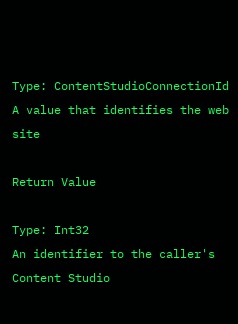Type: ContentStudioConnectionId
A value that identifies the web site

Return Value

Type: Int32
An identifier to the caller's Content Studio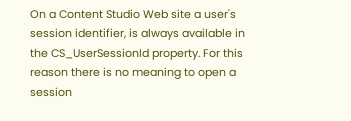On a Content Studio Web site a user's session identifier, is always available in the CS_UserSessionId property. For this reason there is no meaning to open a session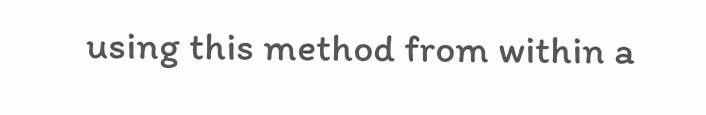using this method from within a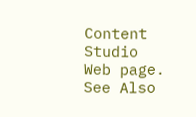Content Studio Web page.
See Also